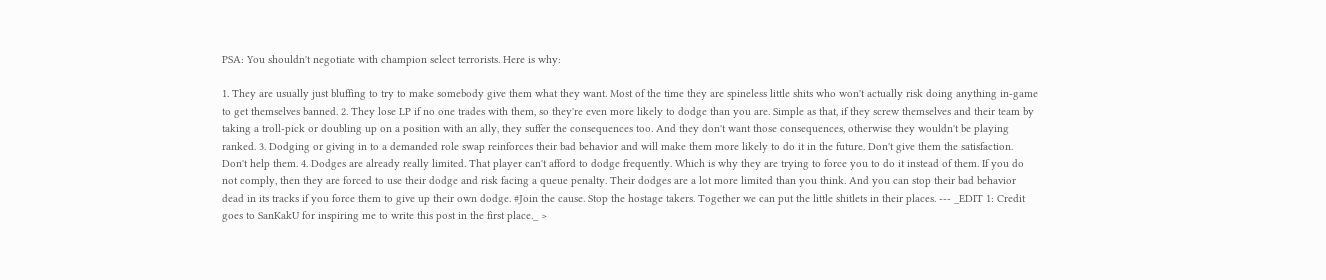PSA: You shouldn't negotiate with champion select terrorists. Here is why:

1. They are usually just bluffing to try to make somebody give them what they want. Most of the time they are spineless little shits who won't actually risk doing anything in-game to get themselves banned. 2. They lose LP if no one trades with them, so they're even more likely to dodge than you are. Simple as that, if they screw themselves and their team by taking a troll-pick or doubling up on a position with an ally, they suffer the consequences too. And they don't want those consequences, otherwise they wouldn't be playing ranked. 3. Dodging or giving in to a demanded role swap reinforces their bad behavior and will make them more likely to do it in the future. Don't give them the satisfaction. Don't help them. 4. Dodges are already really limited. That player can't afford to dodge frequently. Which is why they are trying to force you to do it instead of them. If you do not comply, then they are forced to use their dodge and risk facing a queue penalty. Their dodges are a lot more limited than you think. And you can stop their bad behavior dead in its tracks if you force them to give up their own dodge. #Join the cause. Stop the hostage takers. Together we can put the little shitlets in their places. --- _EDIT 1: Credit goes to SanKakU for inspiring me to write this post in the first place._ >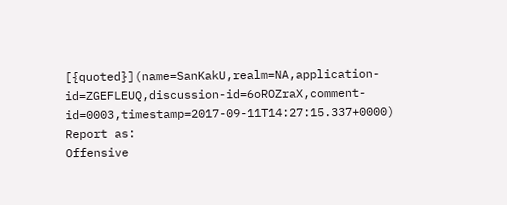[{quoted}](name=SanKakU,realm=NA,application-id=ZGEFLEUQ,discussion-id=6oROZraX,comment-id=0003,timestamp=2017-09-11T14:27:15.337+0000)
Report as:
Offensive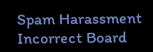Spam Harassment Incorrect Board